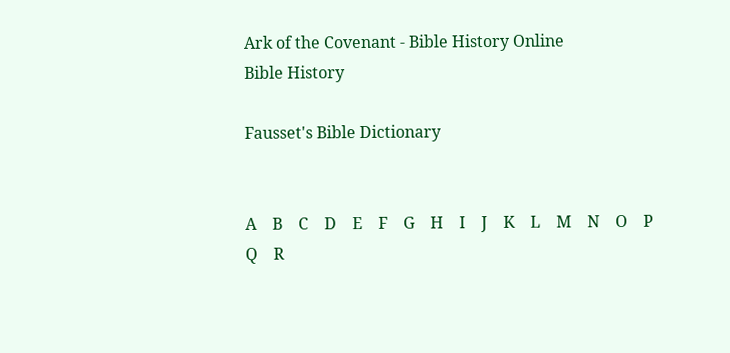Ark of the Covenant - Bible History Online
Bible History

Fausset's Bible Dictionary


A    B    C    D    E    F    G    H    I    J    K    L    M    N    O    P    Q    R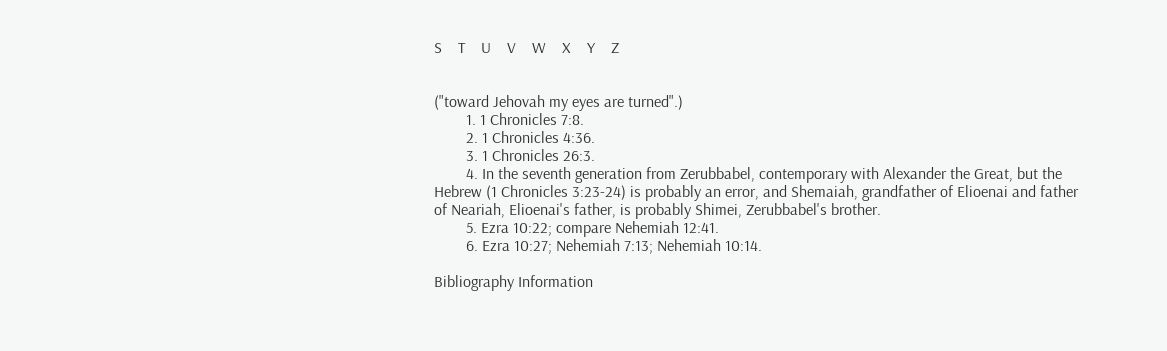S    T    U    V    W    X    Y    Z


("toward Jehovah my eyes are turned".)
        1. 1 Chronicles 7:8.
        2. 1 Chronicles 4:36.
        3. 1 Chronicles 26:3.
        4. In the seventh generation from Zerubbabel, contemporary with Alexander the Great, but the Hebrew (1 Chronicles 3:23-24) is probably an error, and Shemaiah, grandfather of Elioenai and father of Neariah, Elioenai's father, is probably Shimei, Zerubbabel's brother.
        5. Ezra 10:22; compare Nehemiah 12:41.
        6. Ezra 10:27; Nehemiah 7:13; Nehemiah 10:14.

Bibliography Information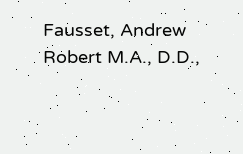Fausset, Andrew Robert M.A., D.D.,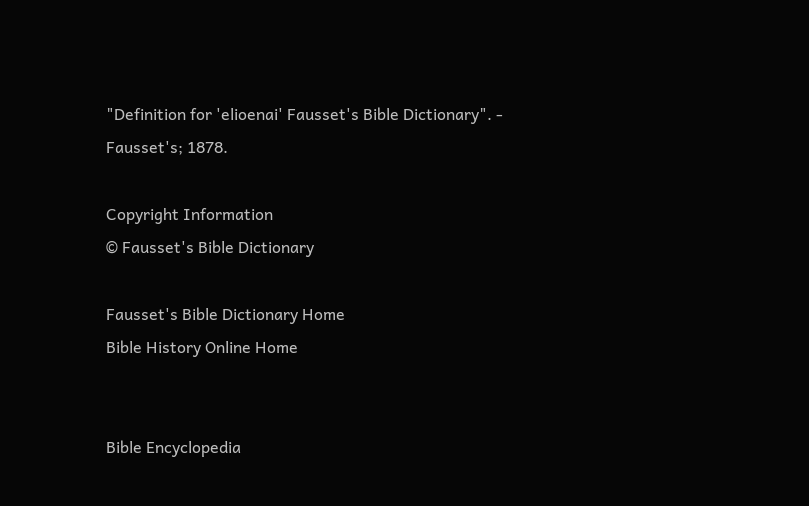"Definition for 'elioenai' Fausset's Bible Dictionary". - Fausset's; 1878.

Copyright Information
© Fausset's Bible Dictionary

Fausset's Bible Dictionary Home
Bible History Online Home


Bible Encyclopedia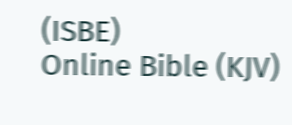(ISBE)
Online Bible (KJV)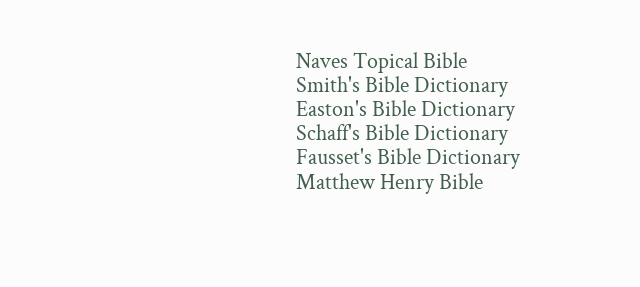Naves Topical Bible
Smith's Bible Dictionary
Easton's Bible Dictionary
Schaff's Bible Dictionary
Fausset's Bible Dictionary
Matthew Henry Bible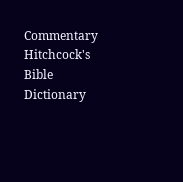Commentary
Hitchcock's Bible Dictionary